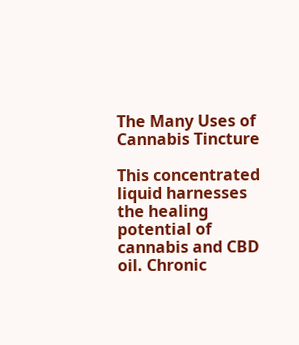The Many Uses of Cannabis Tincture

This concentrated liquid harnesses the healing potential of cannabis and CBD oil. Chronic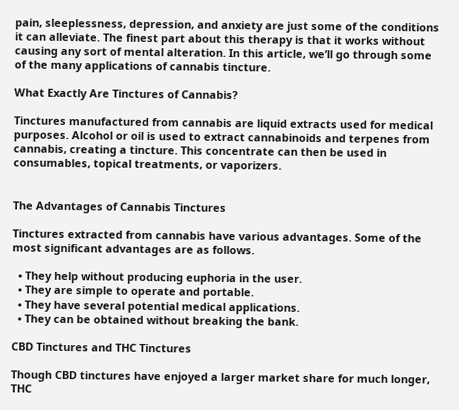pain, sleeplessness, depression, and anxiety are just some of the conditions it can alleviate. The finest part about this therapy is that it works without causing any sort of mental alteration. In this article, we’ll go through some of the many applications of cannabis tincture.

What Exactly Are Tinctures of Cannabis?

Tinctures manufactured from cannabis are liquid extracts used for medical purposes. Alcohol or oil is used to extract cannabinoids and terpenes from cannabis, creating a tincture. This concentrate can then be used in consumables, topical treatments, or vaporizers.


The Advantages of Cannabis Tinctures

Tinctures extracted from cannabis have various advantages. Some of the most significant advantages are as follows.

  • They help without producing euphoria in the user.
  • They are simple to operate and portable.
  • They have several potential medical applications.
  • They can be obtained without breaking the bank.

CBD Tinctures and THC Tinctures

Though CBD tinctures have enjoyed a larger market share for much longer, THC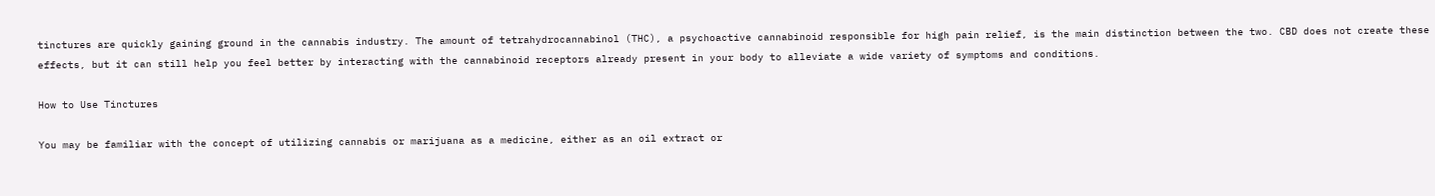tinctures are quickly gaining ground in the cannabis industry. The amount of tetrahydrocannabinol (THC), a psychoactive cannabinoid responsible for high pain relief, is the main distinction between the two. CBD does not create these effects, but it can still help you feel better by interacting with the cannabinoid receptors already present in your body to alleviate a wide variety of symptoms and conditions.

How to Use Tinctures

You may be familiar with the concept of utilizing cannabis or marijuana as a medicine, either as an oil extract or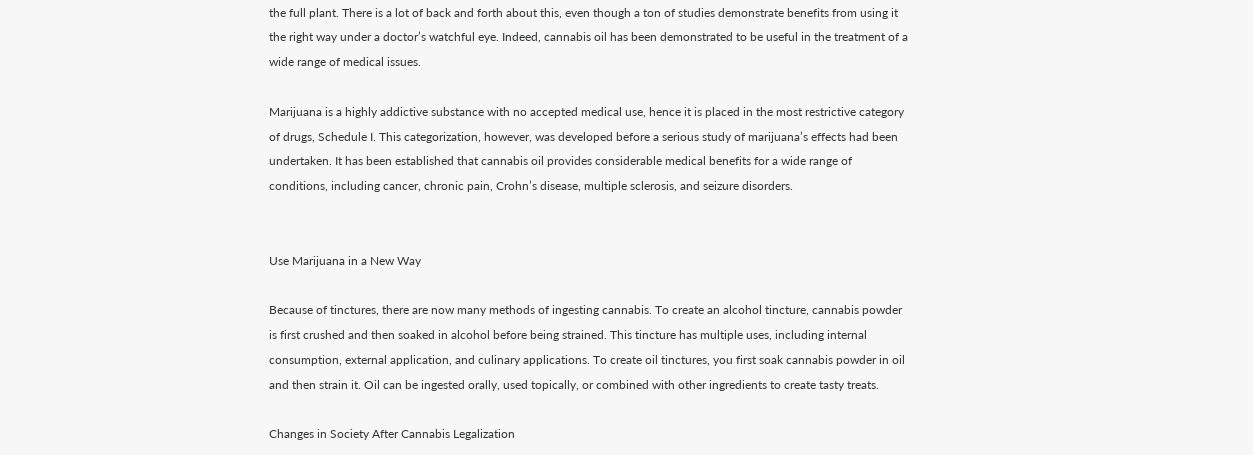the full plant. There is a lot of back and forth about this, even though a ton of studies demonstrate benefits from using it the right way under a doctor’s watchful eye. Indeed, cannabis oil has been demonstrated to be useful in the treatment of a wide range of medical issues.

Marijuana is a highly addictive substance with no accepted medical use, hence it is placed in the most restrictive category of drugs, Schedule I. This categorization, however, was developed before a serious study of marijuana’s effects had been undertaken. It has been established that cannabis oil provides considerable medical benefits for a wide range of conditions, including cancer, chronic pain, Crohn’s disease, multiple sclerosis, and seizure disorders.


Use Marijuana in a New Way

Because of tinctures, there are now many methods of ingesting cannabis. To create an alcohol tincture, cannabis powder is first crushed and then soaked in alcohol before being strained. This tincture has multiple uses, including internal consumption, external application, and culinary applications. To create oil tinctures, you first soak cannabis powder in oil and then strain it. Oil can be ingested orally, used topically, or combined with other ingredients to create tasty treats.

Changes in Society After Cannabis Legalization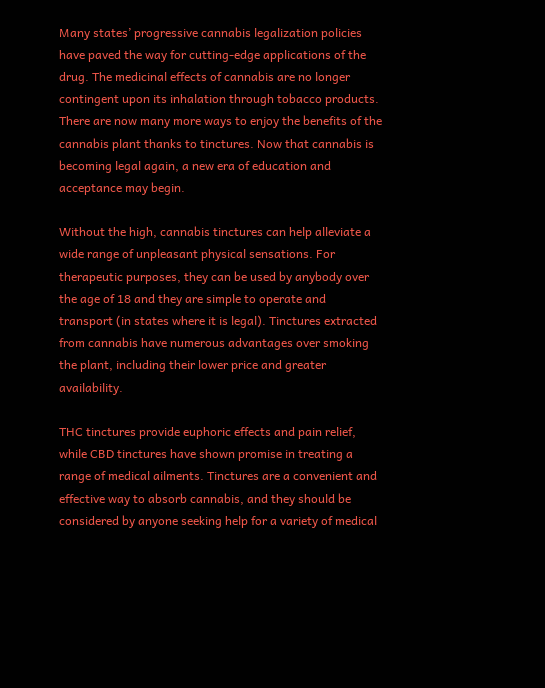Many states’ progressive cannabis legalization policies have paved the way for cutting-edge applications of the drug. The medicinal effects of cannabis are no longer contingent upon its inhalation through tobacco products. There are now many more ways to enjoy the benefits of the cannabis plant thanks to tinctures. Now that cannabis is becoming legal again, a new era of education and acceptance may begin.

Without the high, cannabis tinctures can help alleviate a wide range of unpleasant physical sensations. For therapeutic purposes, they can be used by anybody over the age of 18 and they are simple to operate and transport (in states where it is legal). Tinctures extracted from cannabis have numerous advantages over smoking the plant, including their lower price and greater availability.

THC tinctures provide euphoric effects and pain relief, while CBD tinctures have shown promise in treating a range of medical ailments. Tinctures are a convenient and effective way to absorb cannabis, and they should be considered by anyone seeking help for a variety of medical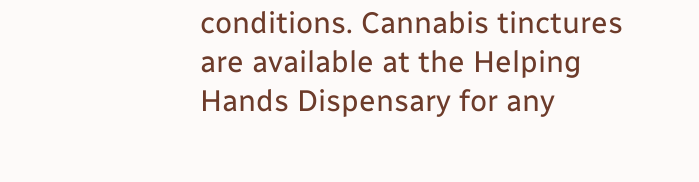conditions. Cannabis tinctures are available at the Helping Hands Dispensary for any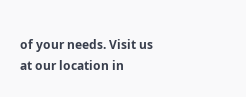of your needs. Visit us at our location in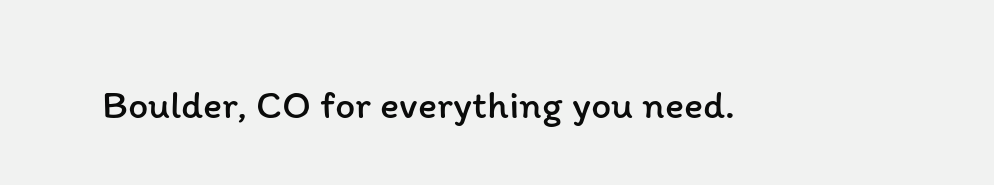Boulder, CO for everything you need.